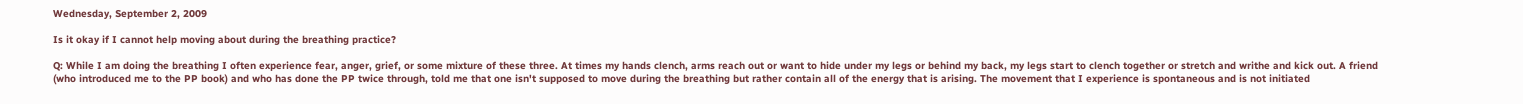Wednesday, September 2, 2009

Is it okay if I cannot help moving about during the breathing practice?

Q: While I am doing the breathing I often experience fear, anger, grief, or some mixture of these three. At times my hands clench, arms reach out or want to hide under my legs or behind my back, my legs start to clench together or stretch and writhe and kick out. A friend (who introduced me to the PP book) and who has done the PP twice through, told me that one isn't supposed to move during the breathing but rather contain all of the energy that is arising. The movement that I experience is spontaneous and is not initiated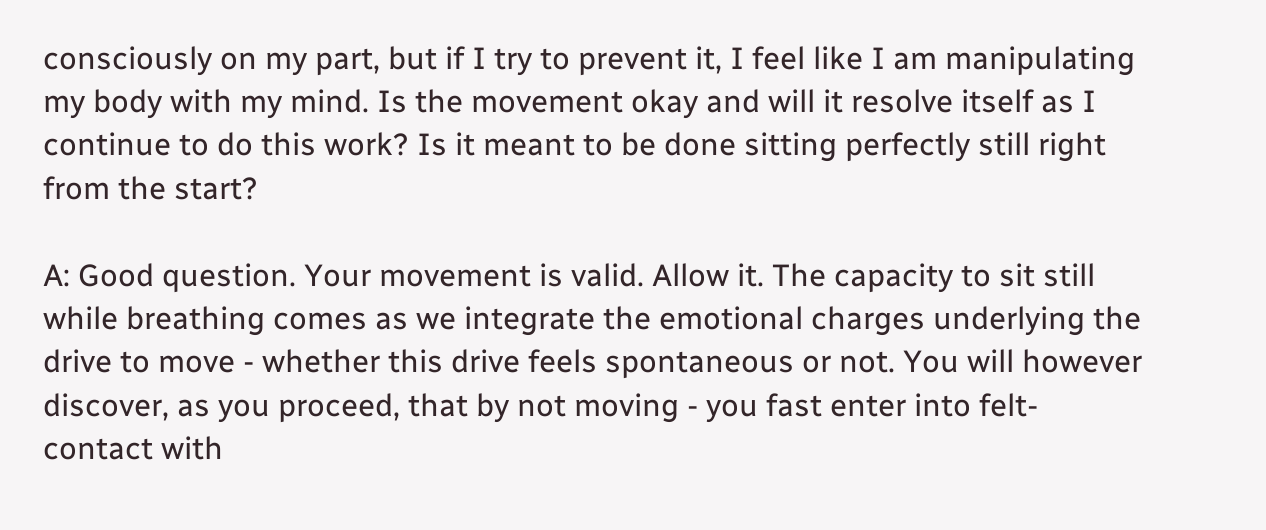consciously on my part, but if I try to prevent it, I feel like I am manipulating my body with my mind. Is the movement okay and will it resolve itself as I continue to do this work? Is it meant to be done sitting perfectly still right from the start?

A: Good question. Your movement is valid. Allow it. The capacity to sit still while breathing comes as we integrate the emotional charges underlying the drive to move - whether this drive feels spontaneous or not. You will however discover, as you proceed, that by not moving - you fast enter into felt-contact with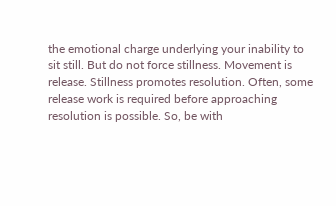the emotional charge underlying your inability to sit still. But do not force stillness. Movement is release. Stillness promotes resolution. Often, some release work is required before approaching resolution is possible. So, be with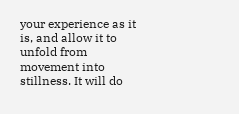your experience as it is, and allow it to unfold from movement into stillness. It will do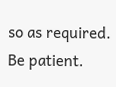so as required. Be patient.